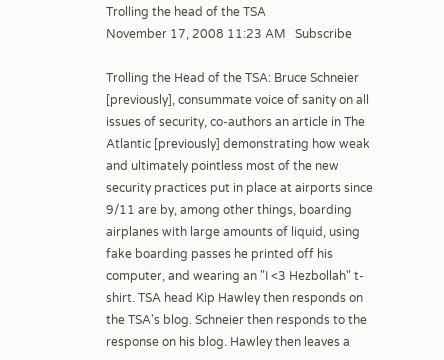Trolling the head of the TSA
November 17, 2008 11:23 AM   Subscribe

Trolling the Head of the TSA: Bruce Schneier [previously], consummate voice of sanity on all issues of security, co-authors an article in The Atlantic [previously] demonstrating how weak and ultimately pointless most of the new security practices put in place at airports since 9/11 are by, among other things, boarding airplanes with large amounts of liquid, using fake boarding passes he printed off his computer, and wearing an "I <3 Hezbollah" t-shirt. TSA head Kip Hawley then responds on the TSA's blog. Schneier then responds to the response on his blog. Hawley then leaves a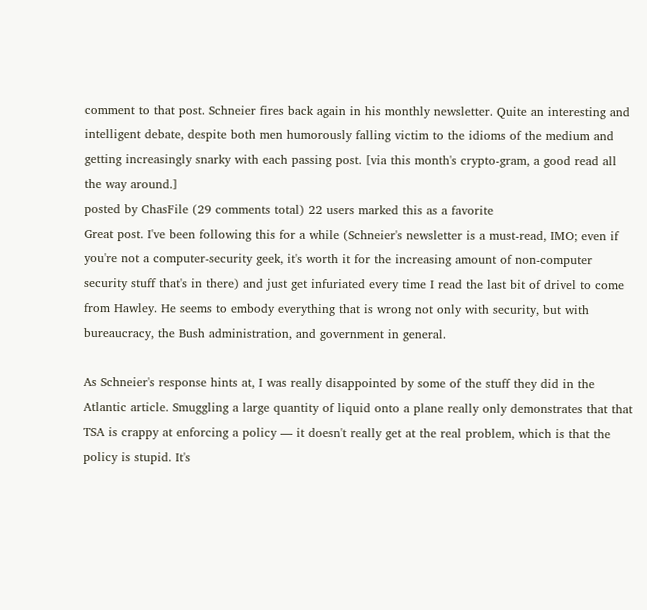comment to that post. Schneier fires back again in his monthly newsletter. Quite an interesting and intelligent debate, despite both men humorously falling victim to the idioms of the medium and getting increasingly snarky with each passing post. [via this month's crypto-gram, a good read all the way around.]
posted by ChasFile (29 comments total) 22 users marked this as a favorite
Great post. I've been following this for a while (Schneier's newsletter is a must-read, IMO; even if you're not a computer-security geek, it's worth it for the increasing amount of non-computer security stuff that's in there) and just get infuriated every time I read the last bit of drivel to come from Hawley. He seems to embody everything that is wrong not only with security, but with bureaucracy, the Bush administration, and government in general.

As Schneier's response hints at, I was really disappointed by some of the stuff they did in the Atlantic article. Smuggling a large quantity of liquid onto a plane really only demonstrates that that TSA is crappy at enforcing a policy — it doesn't really get at the real problem, which is that the policy is stupid. It's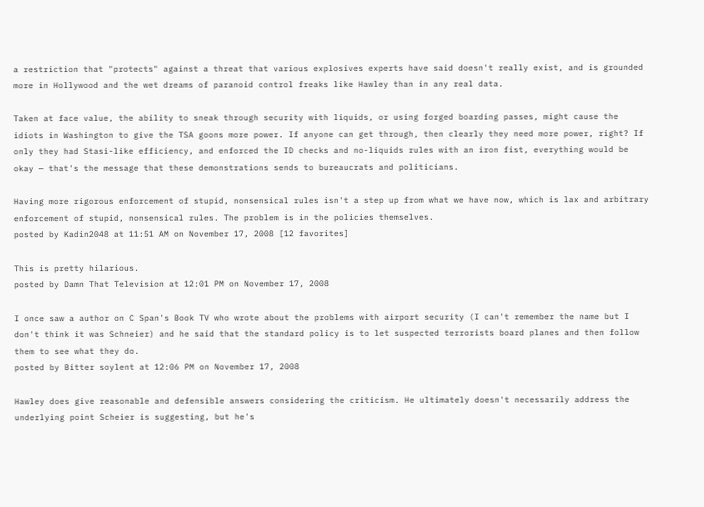a restriction that "protects" against a threat that various explosives experts have said doesn't really exist, and is grounded more in Hollywood and the wet dreams of paranoid control freaks like Hawley than in any real data.

Taken at face value, the ability to sneak through security with liquids, or using forged boarding passes, might cause the idiots in Washington to give the TSA goons more power. If anyone can get through, then clearly they need more power, right? If only they had Stasi-like efficiency, and enforced the ID checks and no-liquids rules with an iron fist, everything would be okay — that's the message that these demonstrations sends to bureaucrats and politicians.

Having more rigorous enforcement of stupid, nonsensical rules isn't a step up from what we have now, which is lax and arbitrary enforcement of stupid, nonsensical rules. The problem is in the policies themselves.
posted by Kadin2048 at 11:51 AM on November 17, 2008 [12 favorites]

This is pretty hilarious.
posted by Damn That Television at 12:01 PM on November 17, 2008

I once saw a author on C Span's Book TV who wrote about the problems with airport security (I can't remember the name but I don't think it was Schneier) and he said that the standard policy is to let suspected terrorists board planes and then follow them to see what they do.
posted by Bitter soylent at 12:06 PM on November 17, 2008

Hawley does give reasonable and defensible answers considering the criticism. He ultimately doesn't necessarily address the underlying point Scheier is suggesting, but he's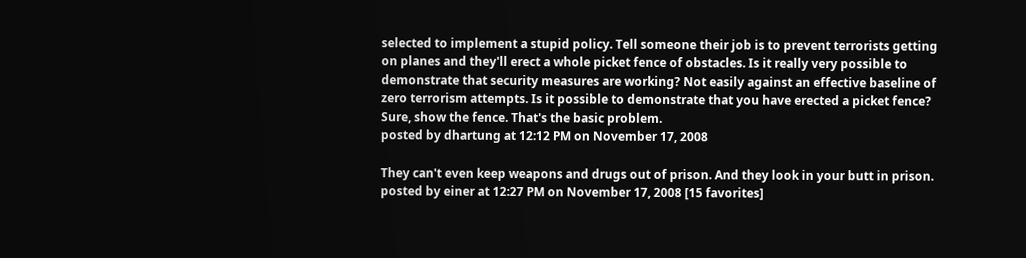selected to implement a stupid policy. Tell someone their job is to prevent terrorists getting on planes and they'll erect a whole picket fence of obstacles. Is it really very possible to demonstrate that security measures are working? Not easily against an effective baseline of zero terrorism attempts. Is it possible to demonstrate that you have erected a picket fence? Sure, show the fence. That's the basic problem.
posted by dhartung at 12:12 PM on November 17, 2008

They can't even keep weapons and drugs out of prison. And they look in your butt in prison.
posted by einer at 12:27 PM on November 17, 2008 [15 favorites]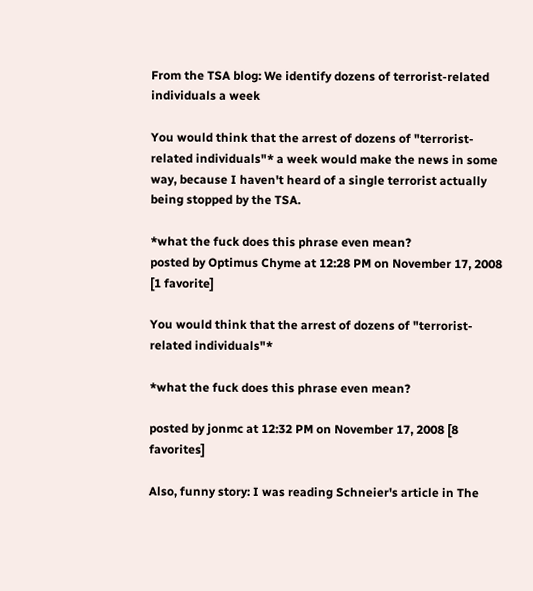From the TSA blog: We identify dozens of terrorist-related individuals a week

You would think that the arrest of dozens of "terrorist-related individuals"* a week would make the news in some way, because I haven't heard of a single terrorist actually being stopped by the TSA.

*what the fuck does this phrase even mean?
posted by Optimus Chyme at 12:28 PM on November 17, 2008 [1 favorite]

You would think that the arrest of dozens of "terrorist-related individuals"*

*what the fuck does this phrase even mean?

posted by jonmc at 12:32 PM on November 17, 2008 [8 favorites]

Also, funny story: I was reading Schneier's article in The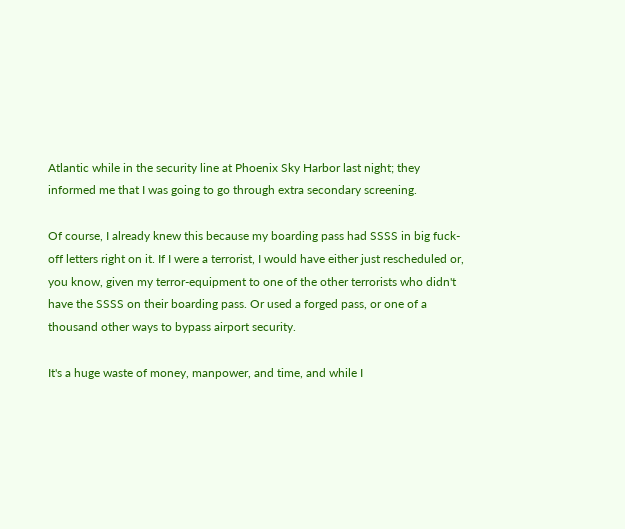Atlantic while in the security line at Phoenix Sky Harbor last night; they informed me that I was going to go through extra secondary screening.

Of course, I already knew this because my boarding pass had SSSS in big fuck-off letters right on it. If I were a terrorist, I would have either just rescheduled or, you know, given my terror-equipment to one of the other terrorists who didn't have the SSSS on their boarding pass. Or used a forged pass, or one of a thousand other ways to bypass airport security.

It's a huge waste of money, manpower, and time, and while I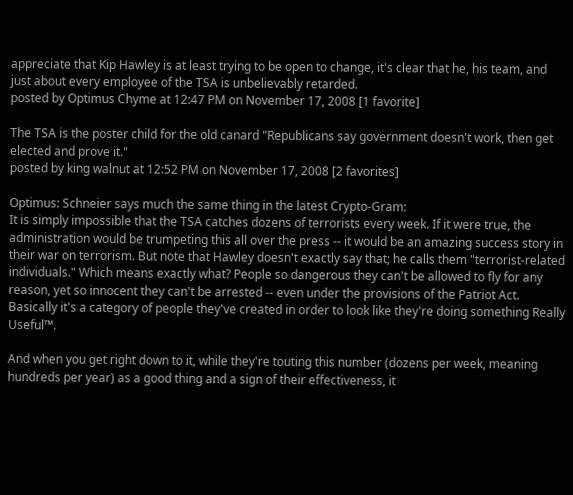appreciate that Kip Hawley is at least trying to be open to change, it's clear that he, his team, and just about every employee of the TSA is unbelievably retarded.
posted by Optimus Chyme at 12:47 PM on November 17, 2008 [1 favorite]

The TSA is the poster child for the old canard "Republicans say government doesn't work, then get elected and prove it."
posted by king walnut at 12:52 PM on November 17, 2008 [2 favorites]

Optimus: Schneier says much the same thing in the latest Crypto-Gram:
It is simply impossible that the TSA catches dozens of terrorists every week. If it were true, the administration would be trumpeting this all over the press -- it would be an amazing success story in their war on terrorism. But note that Hawley doesn't exactly say that; he calls them "terrorist-related individuals." Which means exactly what? People so dangerous they can't be allowed to fly for any reason, yet so innocent they can't be arrested -- even under the provisions of the Patriot Act.
Basically it's a category of people they've created in order to look like they're doing something Really Useful™.

And when you get right down to it, while they're touting this number (dozens per week, meaning hundreds per year) as a good thing and a sign of their effectiveness, it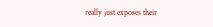really just exposes their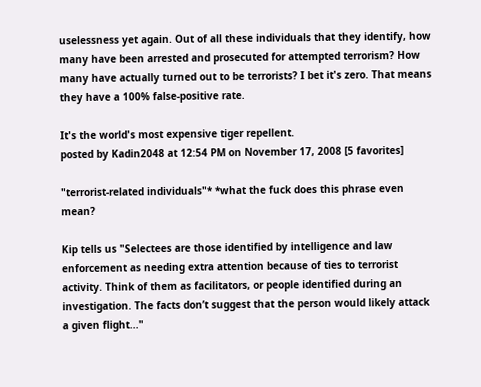uselessness yet again. Out of all these individuals that they identify, how many have been arrested and prosecuted for attempted terrorism? How many have actually turned out to be terrorists? I bet it's zero. That means they have a 100% false-positive rate.

It's the world's most expensive tiger repellent.
posted by Kadin2048 at 12:54 PM on November 17, 2008 [5 favorites]

"terrorist-related individuals"* *what the fuck does this phrase even mean?

Kip tells us "Selectees are those identified by intelligence and law enforcement as needing extra attention because of ties to terrorist activity. Think of them as facilitators, or people identified during an investigation. The facts don’t suggest that the person would likely attack a given flight..."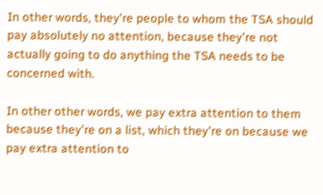In other words, they're people to whom the TSA should pay absolutely no attention, because they're not actually going to do anything the TSA needs to be concerned with.

In other other words, we pay extra attention to them because they're on a list, which they're on because we pay extra attention to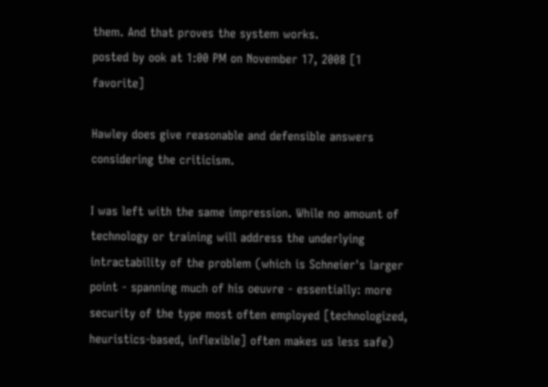them. And that proves the system works.
posted by ook at 1:00 PM on November 17, 2008 [1 favorite]

Hawley does give reasonable and defensible answers considering the criticism.

I was left with the same impression. While no amount of technology or training will address the underlying intractability of the problem (which is Schneier's larger point - spanning much of his oeuvre - essentially: more security of the type most often employed [technologized, heuristics-based, inflexible] often makes us less safe)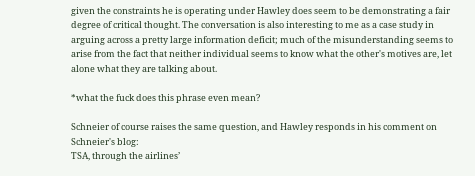given the constraints he is operating under Hawley does seem to be demonstrating a fair degree of critical thought. The conversation is also interesting to me as a case study in arguing across a pretty large information deficit; much of the misunderstanding seems to arise from the fact that neither individual seems to know what the other's motives are, let alone what they are talking about.

*what the fuck does this phrase even mean?

Schneier of course raises the same question, and Hawley responds in his comment on Schneier's blog:
TSA, through the airlines’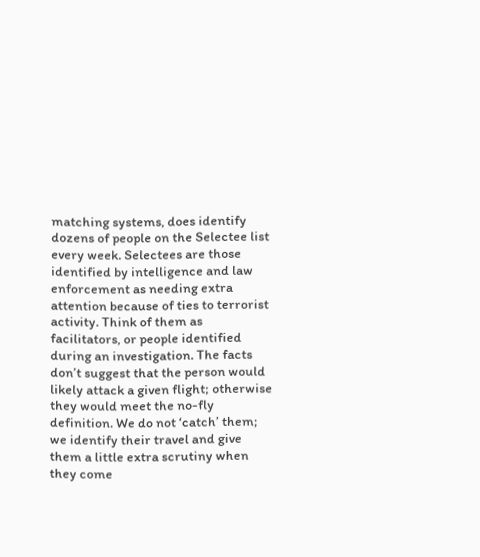matching systems, does identify dozens of people on the Selectee list every week. Selectees are those identified by intelligence and law enforcement as needing extra attention because of ties to terrorist activity. Think of them as facilitators, or people identified during an investigation. The facts don’t suggest that the person would likely attack a given flight; otherwise they would meet the no-fly definition. We do not ‘catch’ them; we identify their travel and give them a little extra scrutiny when they come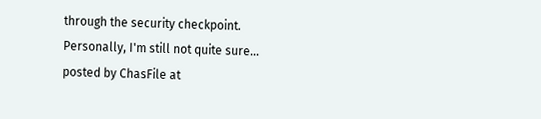through the security checkpoint.
Personally, I'm still not quite sure...
posted by ChasFile at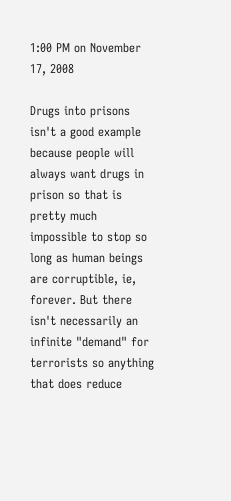1:00 PM on November 17, 2008

Drugs into prisons isn't a good example because people will always want drugs in prison so that is pretty much impossible to stop so long as human beings are corruptible, ie, forever. But there isn't necessarily an infinite "demand" for terrorists so anything that does reduce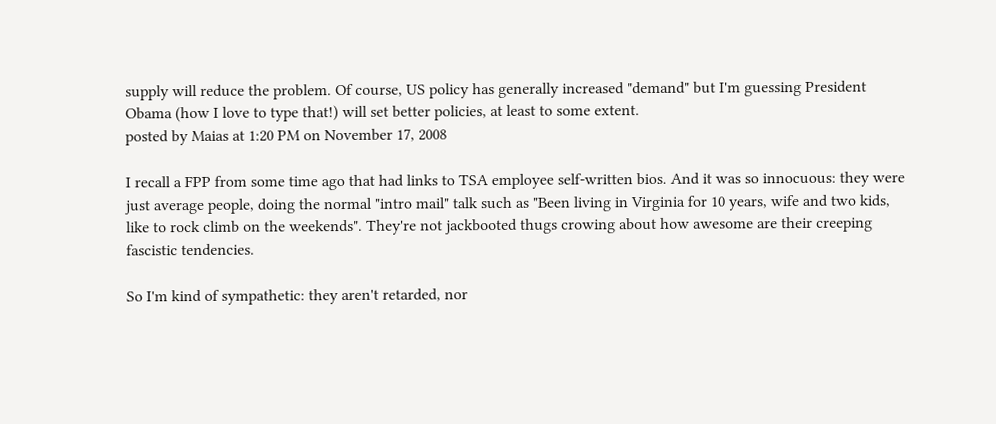supply will reduce the problem. Of course, US policy has generally increased "demand" but I'm guessing President Obama (how I love to type that!) will set better policies, at least to some extent.
posted by Maias at 1:20 PM on November 17, 2008

I recall a FPP from some time ago that had links to TSA employee self-written bios. And it was so innocuous: they were just average people, doing the normal "intro mail" talk such as "Been living in Virginia for 10 years, wife and two kids, like to rock climb on the weekends". They're not jackbooted thugs crowing about how awesome are their creeping fascistic tendencies.

So I'm kind of sympathetic: they aren't retarded, nor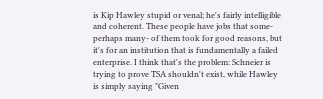is Kip Hawley stupid or venal; he's fairly intelligible and coherent. These people have jobs that some- perhaps many- of them took for good reasons, but it's for an institution that is fundamentally a failed enterprise. I think that's the problem: Schneier is trying to prove TSA shouldn't exist, while Hawley is simply saying "Given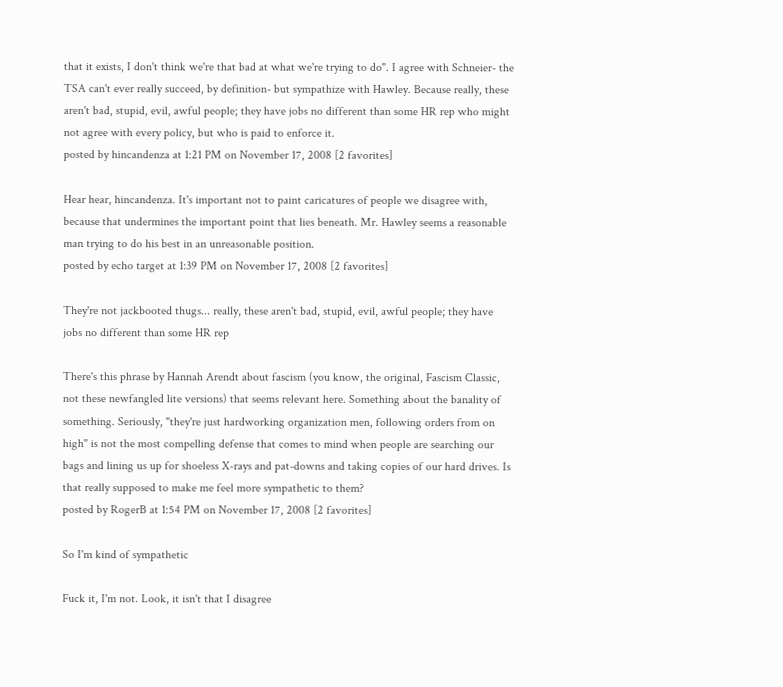that it exists, I don't think we're that bad at what we're trying to do". I agree with Schneier- the TSA can't ever really succeed, by definition- but sympathize with Hawley. Because really, these aren't bad, stupid, evil, awful people; they have jobs no different than some HR rep who might not agree with every policy, but who is paid to enforce it.
posted by hincandenza at 1:21 PM on November 17, 2008 [2 favorites]

Hear hear, hincandenza. It's important not to paint caricatures of people we disagree with, because that undermines the important point that lies beneath. Mr. Hawley seems a reasonable man trying to do his best in an unreasonable position.
posted by echo target at 1:39 PM on November 17, 2008 [2 favorites]

They're not jackbooted thugs... really, these aren't bad, stupid, evil, awful people; they have jobs no different than some HR rep

There's this phrase by Hannah Arendt about fascism (you know, the original, Fascism Classic, not these newfangled lite versions) that seems relevant here. Something about the banality of something. Seriously, "they're just hardworking organization men, following orders from on high" is not the most compelling defense that comes to mind when people are searching our bags and lining us up for shoeless X-rays and pat-downs and taking copies of our hard drives. Is that really supposed to make me feel more sympathetic to them?
posted by RogerB at 1:54 PM on November 17, 2008 [2 favorites]

So I'm kind of sympathetic

Fuck it, I'm not. Look, it isn't that I disagree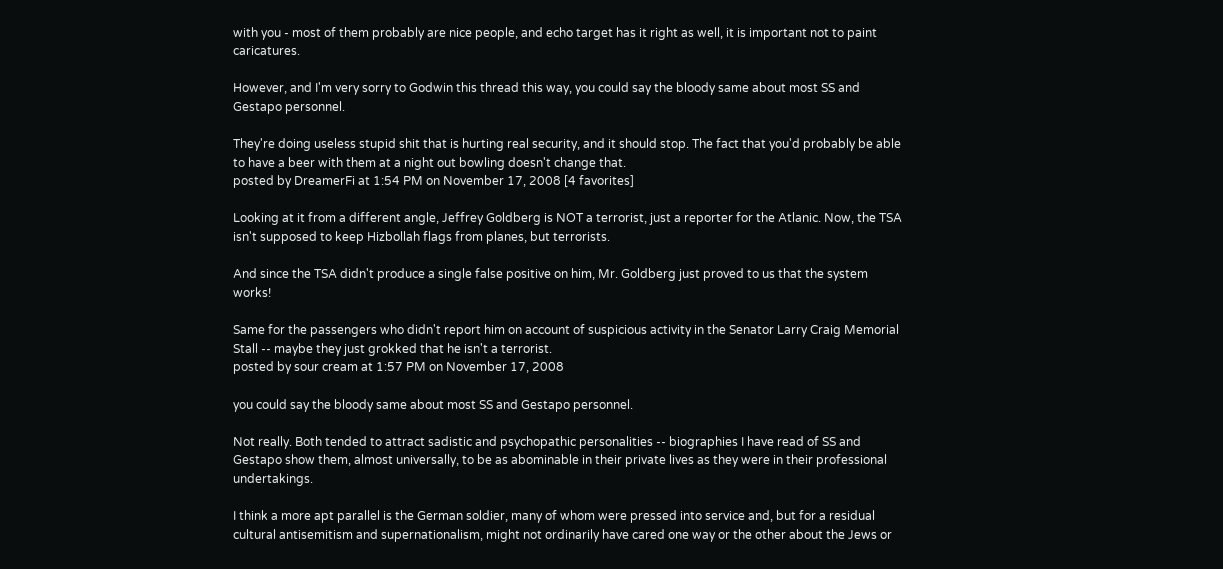with you - most of them probably are nice people, and echo target has it right as well, it is important not to paint caricatures.

However, and I'm very sorry to Godwin this thread this way, you could say the bloody same about most SS and Gestapo personnel.

They're doing useless stupid shit that is hurting real security, and it should stop. The fact that you'd probably be able to have a beer with them at a night out bowling doesn't change that.
posted by DreamerFi at 1:54 PM on November 17, 2008 [4 favorites]

Looking at it from a different angle, Jeffrey Goldberg is NOT a terrorist, just a reporter for the Atlanic. Now, the TSA isn't supposed to keep Hizbollah flags from planes, but terrorists.

And since the TSA didn't produce a single false positive on him, Mr. Goldberg just proved to us that the system works!

Same for the passengers who didn't report him on account of suspicious activity in the Senator Larry Craig Memorial Stall -- maybe they just grokked that he isn't a terrorist.
posted by sour cream at 1:57 PM on November 17, 2008

you could say the bloody same about most SS and Gestapo personnel.

Not really. Both tended to attract sadistic and psychopathic personalities -- biographies I have read of SS and Gestapo show them, almost universally, to be as abominable in their private lives as they were in their professional undertakings.

I think a more apt parallel is the German soldier, many of whom were pressed into service and, but for a residual cultural antisemitism and supernationalism, might not ordinarily have cared one way or the other about the Jews or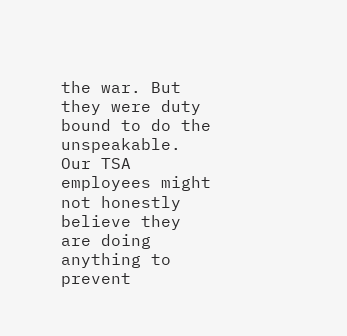the war. But they were duty bound to do the unspeakable. Our TSA employees might not honestly believe they are doing anything to prevent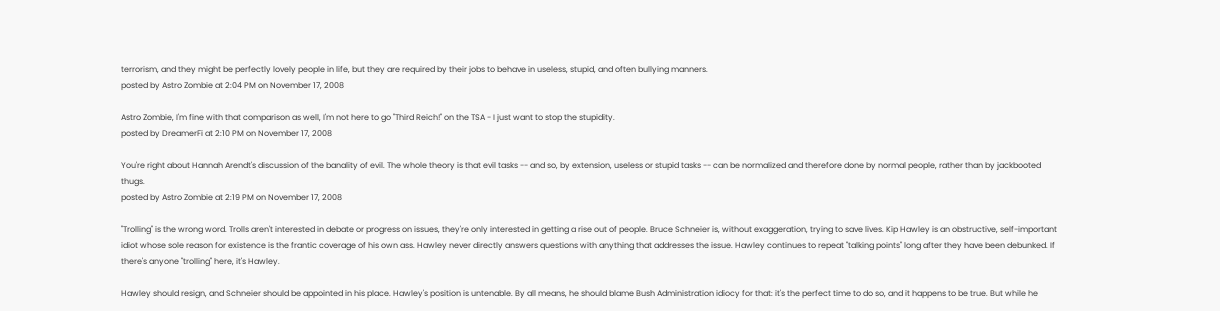terrorism, and they might be perfectly lovely people in life, but they are required by their jobs to behave in useless, stupid, and often bullying manners.
posted by Astro Zombie at 2:04 PM on November 17, 2008

Astro Zombie, I'm fine with that comparison as well, I'm not here to go "Third Reich!" on the TSA - I just want to stop the stupidity.
posted by DreamerFi at 2:10 PM on November 17, 2008

You're right about Hannah Arendt's discussion of the banality of evil. The whole theory is that evil tasks -- and so, by extension, useless or stupid tasks -- can be normalized and therefore done by normal people, rather than by jackbooted thugs.
posted by Astro Zombie at 2:19 PM on November 17, 2008

"Trolling" is the wrong word. Trolls aren't interested in debate or progress on issues, they're only interested in getting a rise out of people. Bruce Schneier is, without exaggeration, trying to save lives. Kip Hawley is an obstructive, self-important idiot whose sole reason for existence is the frantic coverage of his own ass. Hawley never directly answers questions with anything that addresses the issue. Hawley continues to repeat "talking points" long after they have been debunked. If there's anyone "trolling" here, it's Hawley.

Hawley should resign, and Schneier should be appointed in his place. Hawley's position is untenable. By all means, he should blame Bush Administration idiocy for that: it's the perfect time to do so, and it happens to be true. But while he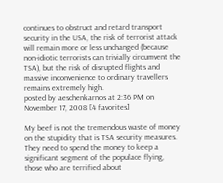continues to obstruct and retard transport security in the USA, the risk of terrorist attack will remain more or less unchanged (because non-idiotic terrorists can trivially circumvent the TSA), but the risk of disrupted flights and massive inconvenience to ordinary travellers remains extremely high.
posted by aeschenkarnos at 2:36 PM on November 17, 2008 [4 favorites]

My beef is not the tremendous waste of money on the stupidity that is TSA security measures. They need to spend the money to keep a significant segment of the populace flying, those who are terrified about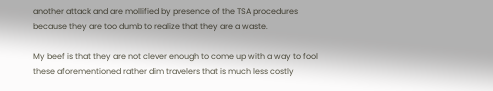another attack and are mollified by presence of the TSA procedures because they are too dumb to realize that they are a waste.

My beef is that they are not clever enough to come up with a way to fool these aforementioned rather dim travelers that is much less costly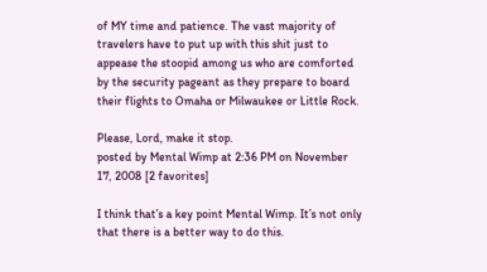of MY time and patience. The vast majority of travelers have to put up with this shit just to appease the stoopid among us who are comforted by the security pageant as they prepare to board their flights to Omaha or Milwaukee or Little Rock.

Please, Lord, make it stop.
posted by Mental Wimp at 2:36 PM on November 17, 2008 [2 favorites]

I think that’s a key point Mental Wimp. It’s not only that there is a better way to do this.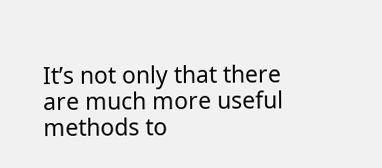It’s not only that there are much more useful methods to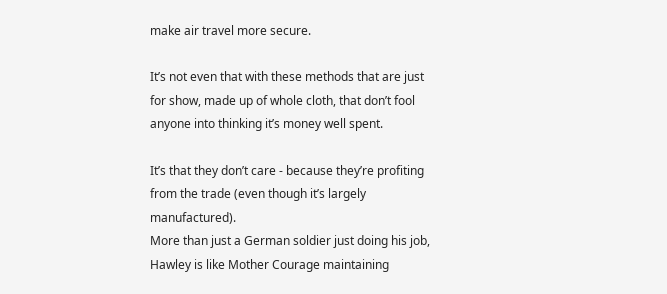make air travel more secure.

It’s not even that with these methods that are just for show, made up of whole cloth, that don’t fool anyone into thinking it’s money well spent.

It’s that they don’t care - because they’re profiting from the trade (even though it’s largely manufactured).
More than just a German soldier just doing his job, Hawley is like Mother Courage maintaining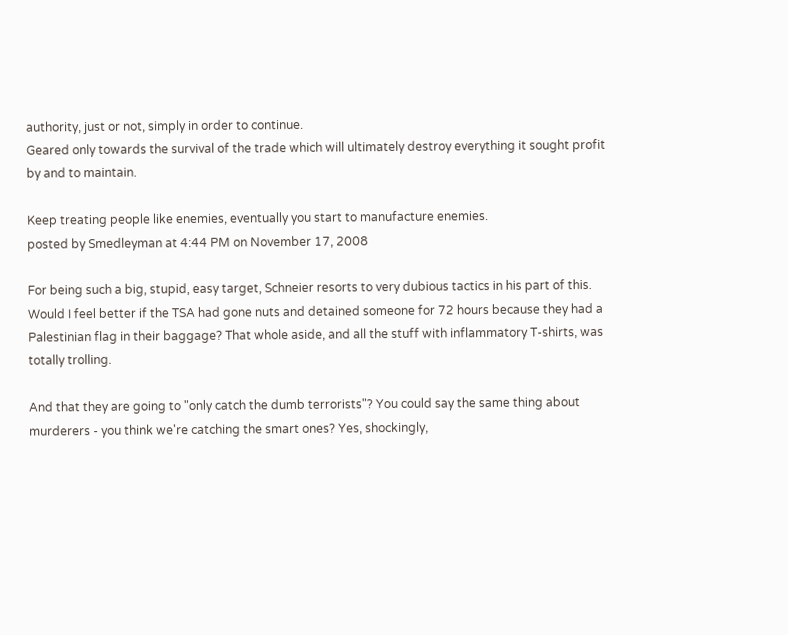authority, just or not, simply in order to continue.
Geared only towards the survival of the trade which will ultimately destroy everything it sought profit by and to maintain.

Keep treating people like enemies, eventually you start to manufacture enemies.
posted by Smedleyman at 4:44 PM on November 17, 2008

For being such a big, stupid, easy target, Schneier resorts to very dubious tactics in his part of this. Would I feel better if the TSA had gone nuts and detained someone for 72 hours because they had a Palestinian flag in their baggage? That whole aside, and all the stuff with inflammatory T-shirts, was totally trolling.

And that they are going to "only catch the dumb terrorists"? You could say the same thing about murderers - you think we're catching the smart ones? Yes, shockingly,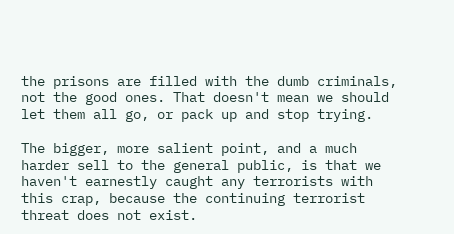the prisons are filled with the dumb criminals, not the good ones. That doesn't mean we should let them all go, or pack up and stop trying.

The bigger, more salient point, and a much harder sell to the general public, is that we haven't earnestly caught any terrorists with this crap, because the continuing terrorist threat does not exist.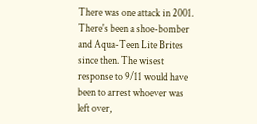There was one attack in 2001. There's been a shoe-bomber and Aqua-Teen Lite Brites since then. The wisest response to 9/11 would have been to arrest whoever was left over,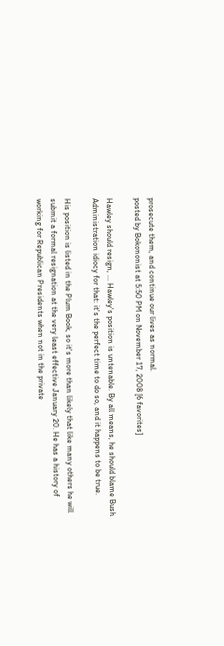prosecute them, and continue our lives as normal.
posted by Bokononist at 5:50 PM on November 17, 2008 [6 favorites]

Hawley should resign, ... Hawley's position is untenable. By all means, he should blame Bush Administration idiocy for that: it's the perfect time to do so, and it happens to be true.

His position is listed in the Plum Book, so it's more than likely that like many others he will submit a formal resignation at the very least effective January 20. He has a history of working for Republican Presidents when not in the private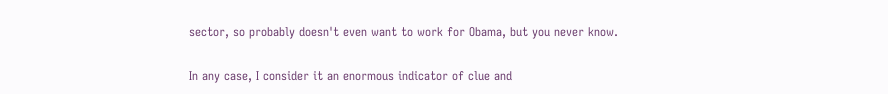sector, so probably doesn't even want to work for Obama, but you never know.

In any case, I consider it an enormous indicator of clue and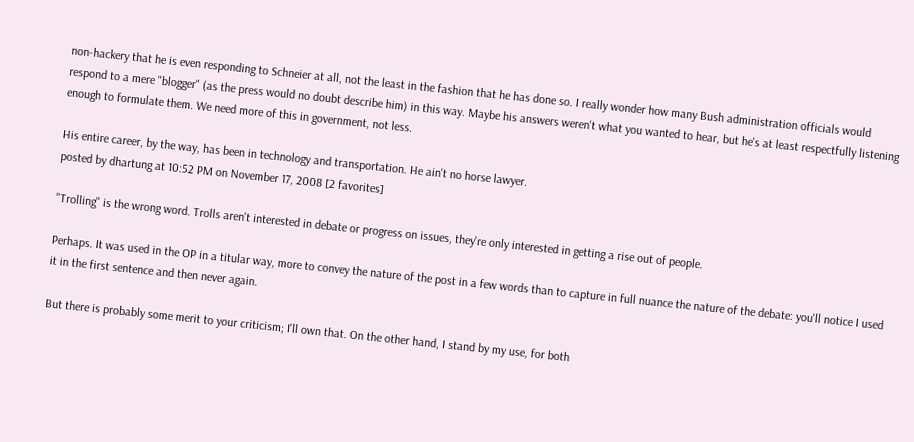non-hackery that he is even responding to Schneier at all, not the least in the fashion that he has done so. I really wonder how many Bush administration officials would respond to a mere "blogger" (as the press would no doubt describe him) in this way. Maybe his answers weren't what you wanted to hear, but he's at least respectfully listening enough to formulate them. We need more of this in government, not less.

His entire career, by the way, has been in technology and transportation. He ain't no horse lawyer.
posted by dhartung at 10:52 PM on November 17, 2008 [2 favorites]

"Trolling" is the wrong word. Trolls aren't interested in debate or progress on issues, they're only interested in getting a rise out of people.

Perhaps. It was used in the OP in a titular way, more to convey the nature of the post in a few words than to capture in full nuance the nature of the debate: you'll notice I used it in the first sentence and then never again.

But there is probably some merit to your criticism; I'll own that. On the other hand, I stand by my use, for both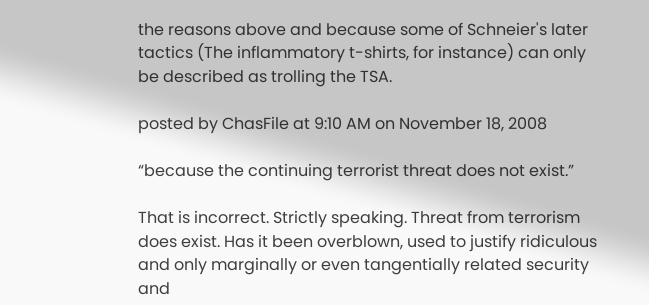the reasons above and because some of Schneier's later tactics (The inflammatory t-shirts, for instance) can only be described as trolling the TSA.

posted by ChasFile at 9:10 AM on November 18, 2008

“because the continuing terrorist threat does not exist.”

That is incorrect. Strictly speaking. Threat from terrorism does exist. Has it been overblown, used to justify ridiculous and only marginally or even tangentially related security and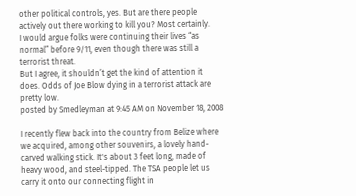other political controls, yes. But are there people actively out there working to kill you? Most certainly.
I would argue folks were continuing their lives “as normal” before 9/11, even though there was still a terrorist threat.
But I agree, it shouldn’t get the kind of attention it does. Odds of Joe Blow dying in a terrorist attack are pretty low.
posted by Smedleyman at 9:45 AM on November 18, 2008

I recently flew back into the country from Belize where we acquired, among other souvenirs, a lovely hand-carved walking stick. It's about 3 feet long, made of heavy wood, and steel-tipped. The TSA people let us carry it onto our connecting flight in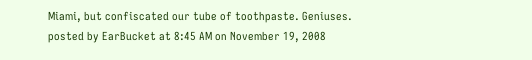Miami, but confiscated our tube of toothpaste. Geniuses.
posted by EarBucket at 8:45 AM on November 19, 2008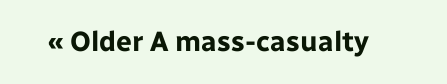« Older A mass-casualty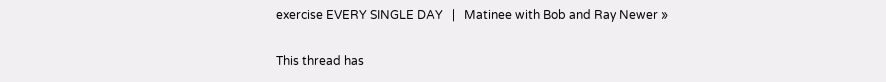exercise EVERY SINGLE DAY   |   Matinee with Bob and Ray Newer »

This thread has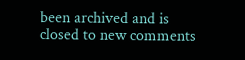been archived and is closed to new comments